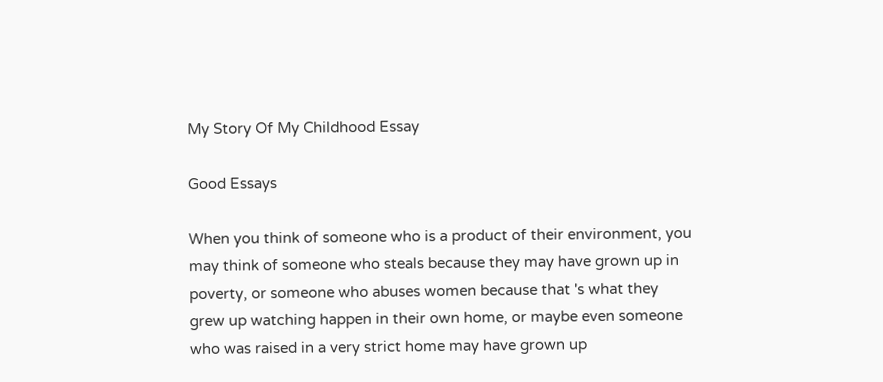My Story Of My Childhood Essay

Good Essays

When you think of someone who is a product of their environment, you may think of someone who steals because they may have grown up in poverty, or someone who abuses women because that 's what they grew up watching happen in their own home, or maybe even someone who was raised in a very strict home may have grown up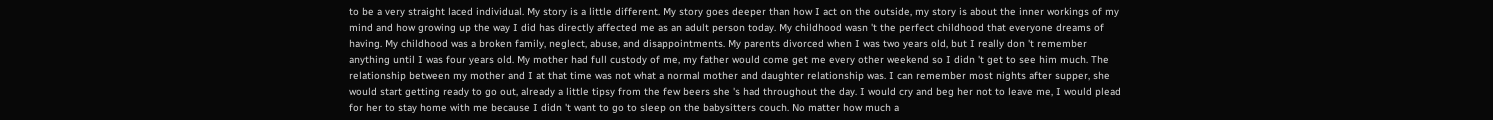to be a very straight laced individual. My story is a little different. My story goes deeper than how I act on the outside, my story is about the inner workings of my mind and how growing up the way I did has directly affected me as an adult person today. My childhood wasn 't the perfect childhood that everyone dreams of having. My childhood was a broken family, neglect, abuse, and disappointments. My parents divorced when I was two years old, but I really don 't remember anything until I was four years old. My mother had full custody of me, my father would come get me every other weekend so I didn 't get to see him much. The relationship between my mother and I at that time was not what a normal mother and daughter relationship was. I can remember most nights after supper, she would start getting ready to go out, already a little tipsy from the few beers she 's had throughout the day. I would cry and beg her not to leave me, I would plead for her to stay home with me because I didn 't want to go to sleep on the babysitters couch. No matter how much a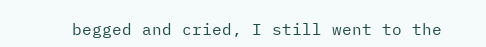begged and cried, I still went to the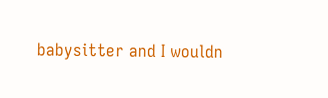babysitter and I wouldn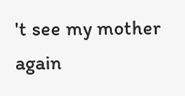't see my mother again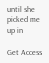until she picked me up in

Get Access